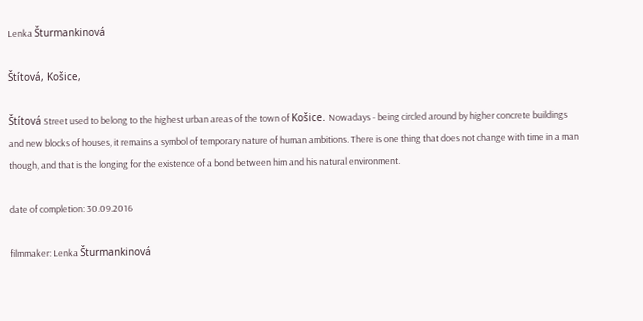Lenka Šturmankinová

Štítová, Košice,

Štítová Street used to belong to the highest urban areas of the town of Košice. Nowadays - being circled around by higher concrete buildings and new blocks of houses, it remains a symbol of temporary nature of human ambitions. There is one thing that does not change with time in a man though, and that is the longing for the existence of a bond between him and his natural environment.

date of completion: 30.09.2016

filmmaker: Lenka Šturmankinová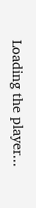Loading the player...